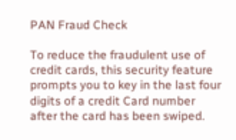PAN Fraud Check

To reduce the fraudulent use of credit cards, this security feature prompts you to key in the last four digits of a credit Card number after the card has been swiped.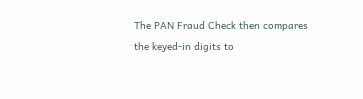The PAN Fraud Check then compares the keyed-in digits to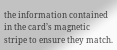the information contained in the card’s magnetic stripe to ensure they match.